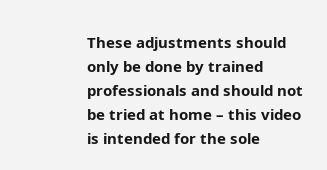These adjustments should only be done by trained professionals and should not be tried at home – this video is intended for the sole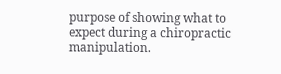purpose of showing what to expect during a chiropractic manipulation.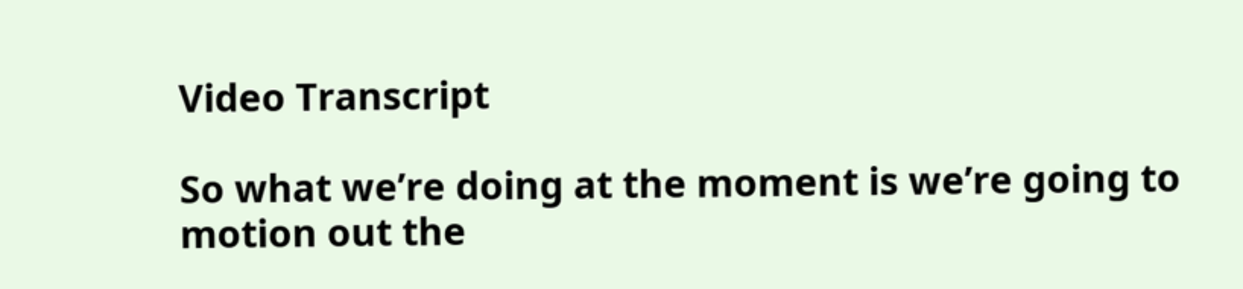Video Transcript

So what we’re doing at the moment is we’re going to motion out the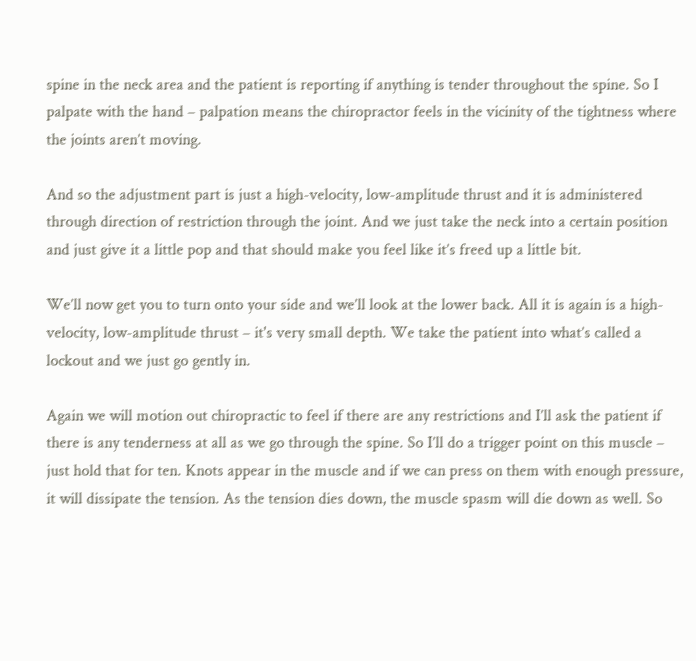spine in the neck area and the patient is reporting if anything is tender throughout the spine. So I palpate with the hand – palpation means the chiropractor feels in the vicinity of the tightness where the joints aren’t moving.

And so the adjustment part is just a high-velocity, low-amplitude thrust and it is administered through direction of restriction through the joint. And we just take the neck into a certain position and just give it a little pop and that should make you feel like it’s freed up a little bit.

We’ll now get you to turn onto your side and we’ll look at the lower back. All it is again is a high-velocity, low-amplitude thrust – it's very small depth. We take the patient into what’s called a lockout and we just go gently in.

Again we will motion out chiropractic to feel if there are any restrictions and I’ll ask the patient if there is any tenderness at all as we go through the spine. So I’ll do a trigger point on this muscle – just hold that for ten. Knots appear in the muscle and if we can press on them with enough pressure, it will dissipate the tension. As the tension dies down, the muscle spasm will die down as well. So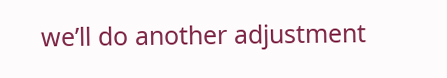we’ll do another adjustment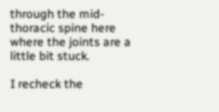through the mid-thoracic spine here where the joints are a little bit stuck.

I recheck the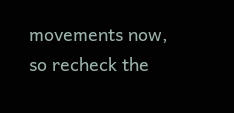movements now, so recheck the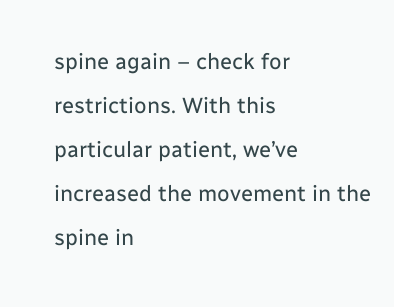spine again – check for restrictions. With this particular patient, we’ve increased the movement in the spine in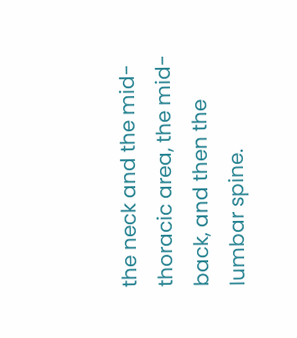the neck and the mid-thoracic area, the mid-back, and then the lumbar spine.